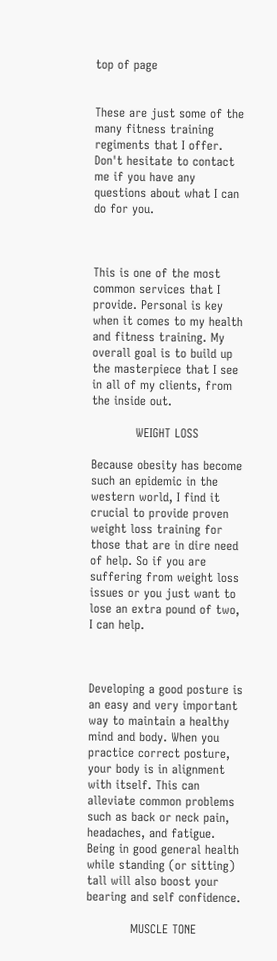top of page


These are just some of the many fitness training regiments that I offer. Don't hesitate to contact me if you have any questions about what I can do for you.



This is one of the most common services that I provide. Personal is key when it comes to my health and fitness training. My overall goal is to build up the masterpiece that I see in all of my clients, from the inside out.

           WEIGHT LOSS

Because obesity has become such an epidemic in the western world, I find it crucial to provide proven weight loss training for those that are in dire need of help. So if you are suffering from weight loss issues or you just want to lose an extra pound of two, I can help.



Developing a good posture is an easy and very important way to maintain a healthy mind and body. When you practice correct posture, your body is in alignment with itself. This can alleviate common problems such as back or neck pain, headaches, and fatigue. Being in good general health while standing (or sitting) tall will also boost your bearing and self confidence.

           MUSCLE TONE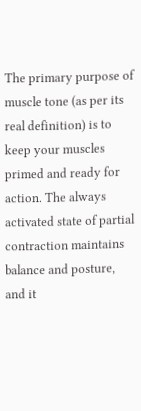The primary purpose of muscle tone (as per its real definition) is to keep your muscles primed and ready for action. The always activated state of partial contraction maintains balance and posture, and it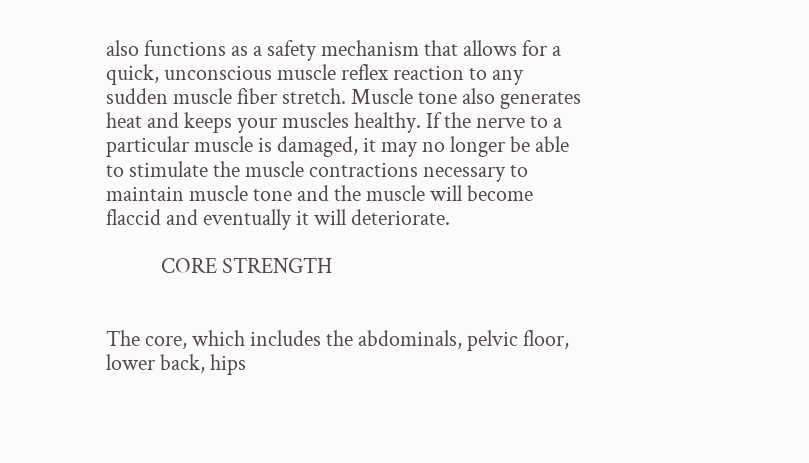also functions as a safety mechanism that allows for a quick, unconscious muscle reflex reaction to any sudden muscle fiber stretch. Muscle tone also generates heat and keeps your muscles healthy. If the nerve to a particular muscle is damaged, it may no longer be able to stimulate the muscle contractions necessary to maintain muscle tone and the muscle will become flaccid and eventually it will deteriorate.

           CORE STRENGTH


The core, which includes the abdominals, pelvic floor, lower back, hips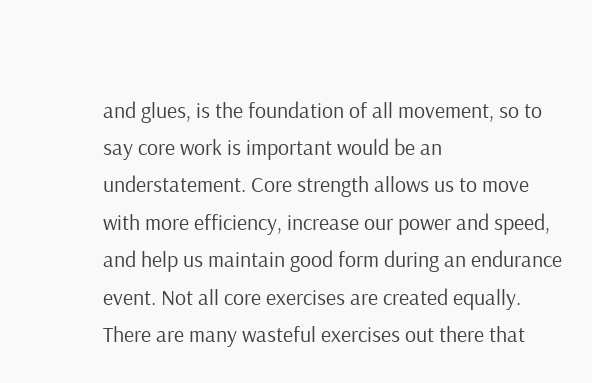and glues, is the foundation of all movement, so to say core work is important would be an understatement. Core strength allows us to move with more efficiency, increase our power and speed, and help us maintain good form during an endurance event. Not all core exercises are created equally. There are many wasteful exercises out there that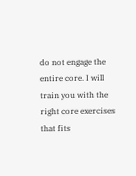do not engage the entire core. I will train you with the right core exercises that fits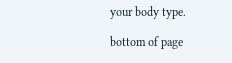your body type.

bottom of page